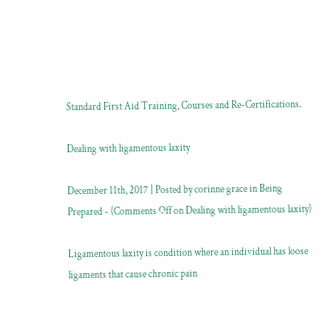Standard First Aid Training, Courses and Re-Certifications.

Dealing with ligamentous laxity

December 11th, 2017 | Posted by corinne grace in Being Prepared - (Comments Off on Dealing with ligamentous laxity)

Ligamentous laxity is condition where an individual has loose ligaments that cause chronic pain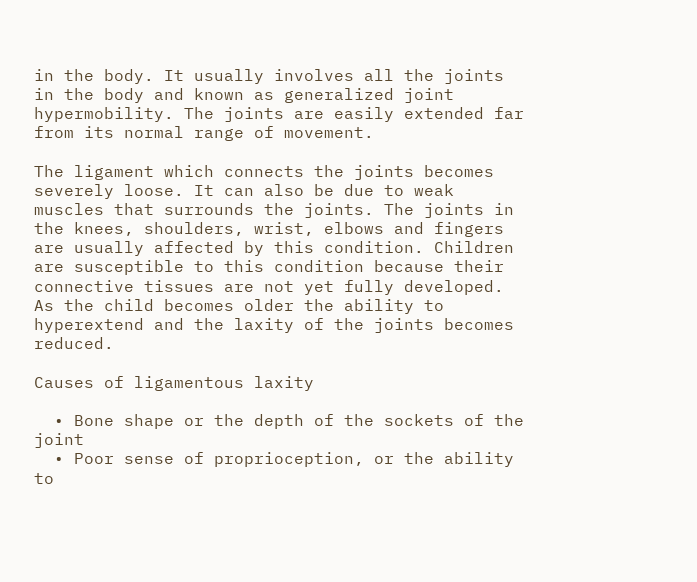in the body. It usually involves all the joints in the body and known as generalized joint hypermobility. The joints are easily extended far from its normal range of movement.

The ligament which connects the joints becomes severely loose. It can also be due to weak muscles that surrounds the joints. The joints in the knees, shoulders, wrist, elbows and fingers are usually affected by this condition. Children are susceptible to this condition because their connective tissues are not yet fully developed. As the child becomes older the ability to hyperextend and the laxity of the joints becomes reduced.

Causes of ligamentous laxity

  • Bone shape or the depth of the sockets of the joint
  • Poor sense of proprioception, or the ability to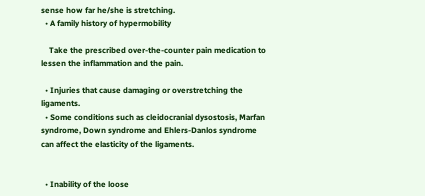sense how far he/she is stretching.
  • A family history of hypermobility

    Take the prescribed over-the-counter pain medication to lessen the inflammation and the pain.

  • Injuries that cause damaging or overstretching the ligaments.
  • Some conditions such as cleidocranial dysostosis, Marfan syndrome, Down syndrome and Ehlers-Danlos syndrome can affect the elasticity of the ligaments.


  • Inability of the loose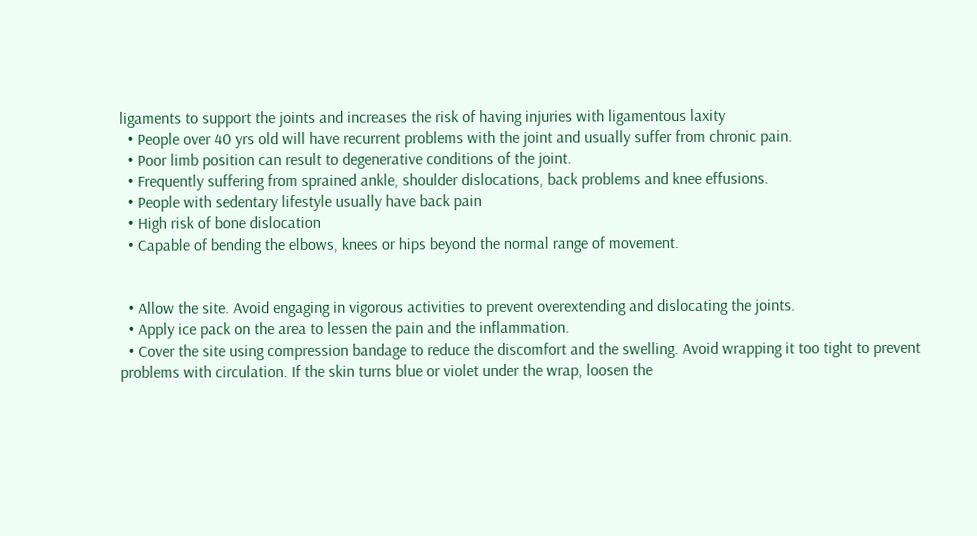ligaments to support the joints and increases the risk of having injuries with ligamentous laxity
  • People over 40 yrs old will have recurrent problems with the joint and usually suffer from chronic pain.
  • Poor limb position can result to degenerative conditions of the joint.
  • Frequently suffering from sprained ankle, shoulder dislocations, back problems and knee effusions.
  • People with sedentary lifestyle usually have back pain
  • High risk of bone dislocation
  • Capable of bending the elbows, knees or hips beyond the normal range of movement.


  • Allow the site. Avoid engaging in vigorous activities to prevent overextending and dislocating the joints.
  • Apply ice pack on the area to lessen the pain and the inflammation.
  • Cover the site using compression bandage to reduce the discomfort and the swelling. Avoid wrapping it too tight to prevent problems with circulation. If the skin turns blue or violet under the wrap, loosen the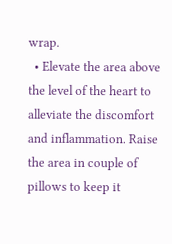wrap.
  • Elevate the area above the level of the heart to alleviate the discomfort and inflammation. Raise the area in couple of pillows to keep it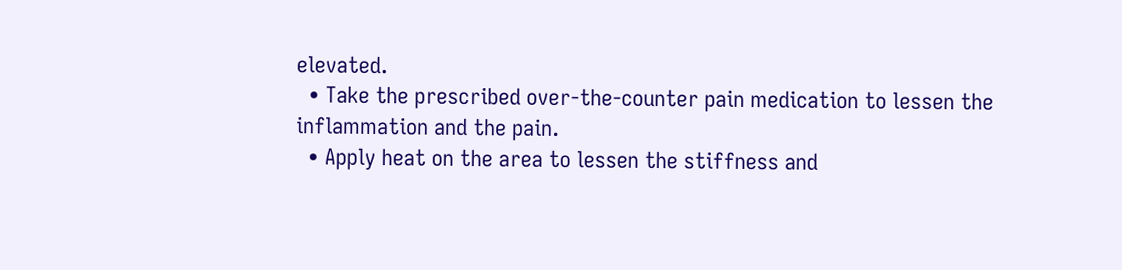elevated.
  • Take the prescribed over-the-counter pain medication to lessen the inflammation and the pain.
  • Apply heat on the area to lessen the stiffness and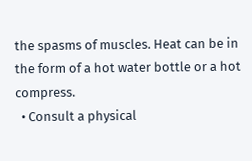the spasms of muscles. Heat can be in the form of a hot water bottle or a hot compress.
  • Consult a physical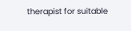therapist for suitable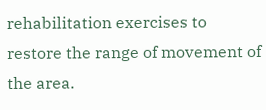rehabilitation exercises to restore the range of movement of the area.